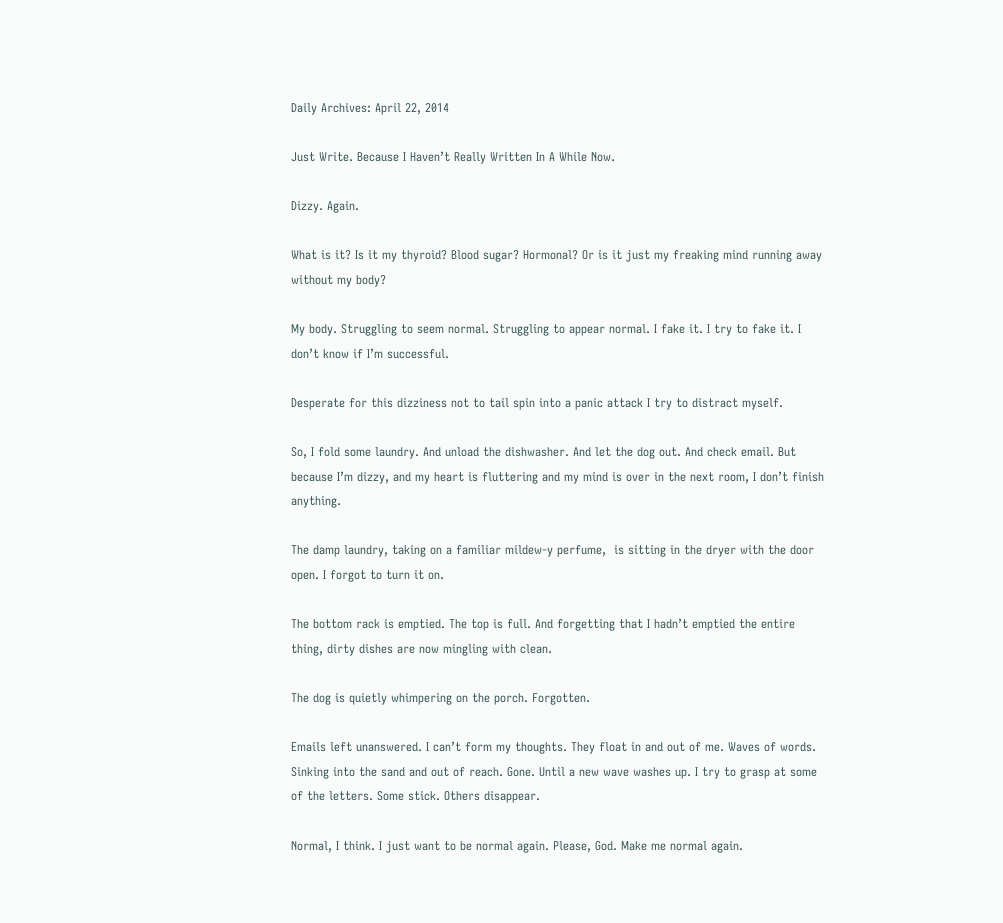Daily Archives: April 22, 2014

Just Write. Because I Haven’t Really Written In A While Now.

Dizzy. Again.

What is it? Is it my thyroid? Blood sugar? Hormonal? Or is it just my freaking mind running away without my body?

My body. Struggling to seem normal. Struggling to appear normal. I fake it. I try to fake it. I don’t know if I’m successful.

Desperate for this dizziness not to tail spin into a panic attack I try to distract myself.

So, I fold some laundry. And unload the dishwasher. And let the dog out. And check email. But because I’m dizzy, and my heart is fluttering and my mind is over in the next room, I don’t finish anything.

The damp laundry, taking on a familiar mildew-y perfume,  is sitting in the dryer with the door open. I forgot to turn it on.

The bottom rack is emptied. The top is full. And forgetting that I hadn’t emptied the entire thing, dirty dishes are now mingling with clean.

The dog is quietly whimpering on the porch. Forgotten.

Emails left unanswered. I can’t form my thoughts. They float in and out of me. Waves of words. Sinking into the sand and out of reach. Gone. Until a new wave washes up. I try to grasp at some of the letters. Some stick. Others disappear.

Normal, I think. I just want to be normal again. Please, God. Make me normal again.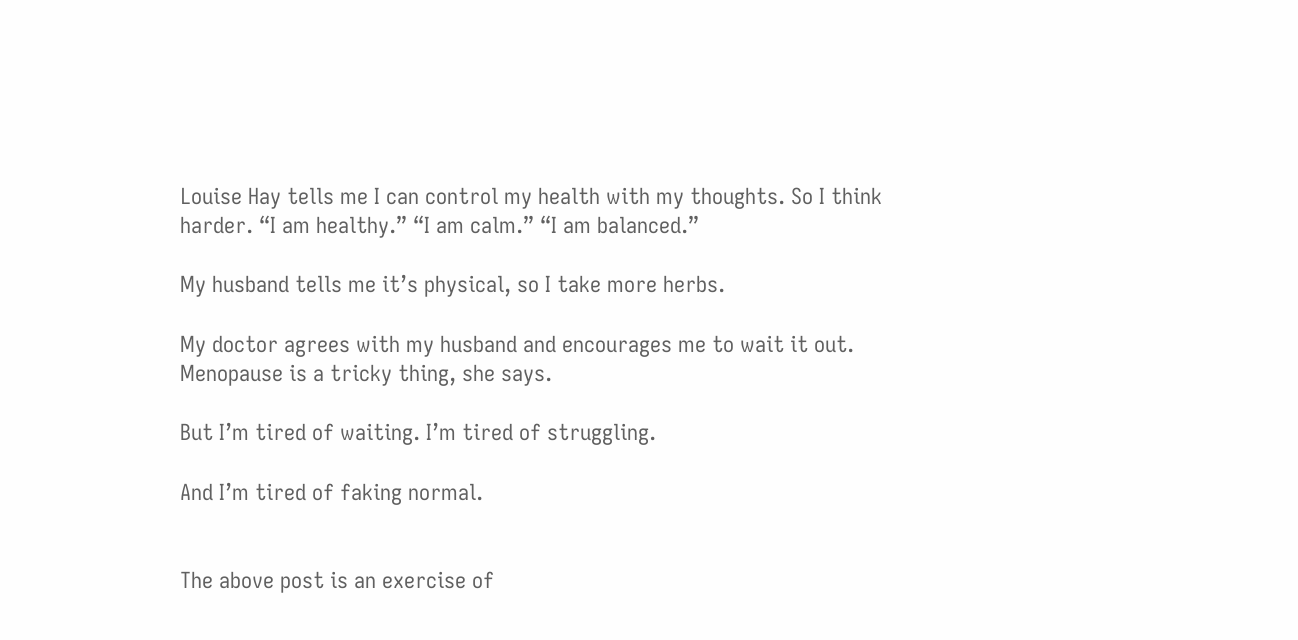Louise Hay tells me I can control my health with my thoughts. So I think harder. “I am healthy.” “I am calm.” “I am balanced.”

My husband tells me it’s physical, so I take more herbs.

My doctor agrees with my husband and encourages me to wait it out. Menopause is a tricky thing, she says.

But I’m tired of waiting. I’m tired of struggling.

And I’m tired of faking normal.


The above post is an exercise of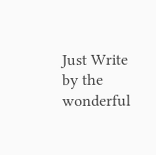Just Write by the wonderful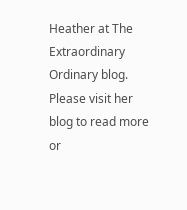Heather at The Extraordinary Ordinary blog. Please visit her blog to read more or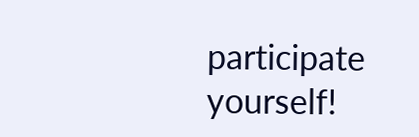participate yourself!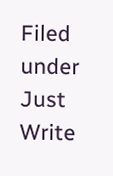Filed under Just Write